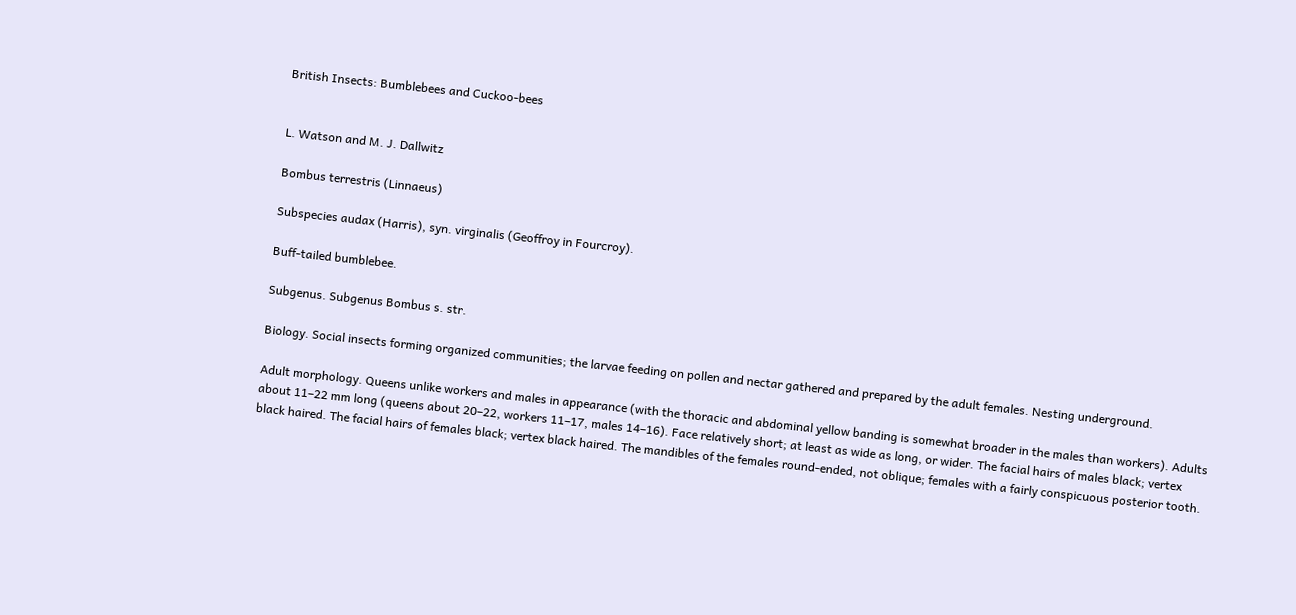British Insects: Bumblebees and Cuckoo-bees


L. Watson and M. J. Dallwitz

Bombus terrestris (Linnaeus)

Subspecies audax (Harris), syn. virginalis (Geoffroy in Fourcroy).

Buff-tailed bumblebee.

Subgenus. Subgenus Bombus s. str.

Biology. Social insects forming organized communities; the larvae feeding on pollen and nectar gathered and prepared by the adult females. Nesting underground.

Adult morphology. Queens unlike workers and males in appearance (with the thoracic and abdominal yellow banding is somewhat broader in the males than workers). Adults about 11–22 mm long (queens about 20–22, workers 11–17, males 14–16). Face relatively short; at least as wide as long, or wider. The facial hairs of males black; vertex black haired. The facial hairs of females black; vertex black haired. The mandibles of the females round-ended, not oblique; females with a fairly conspicuous posterior tooth.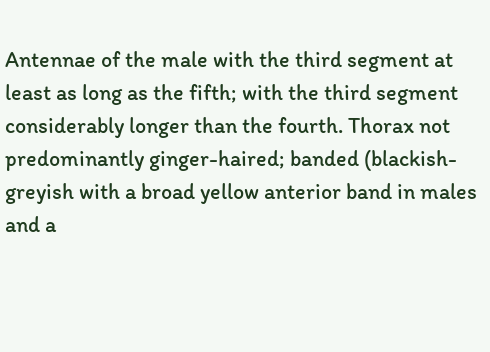Antennae of the male with the third segment at least as long as the fifth; with the third segment considerably longer than the fourth. Thorax not predominantly ginger-haired; banded (blackish-greyish with a broad yellow anterior band in males and a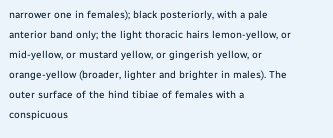narrower one in females); black posteriorly, with a pale anterior band only; the light thoracic hairs lemon-yellow, or mid-yellow, or mustard yellow, or gingerish yellow, or orange-yellow (broader, lighter and brighter in males). The outer surface of the hind tibiae of females with a conspicuous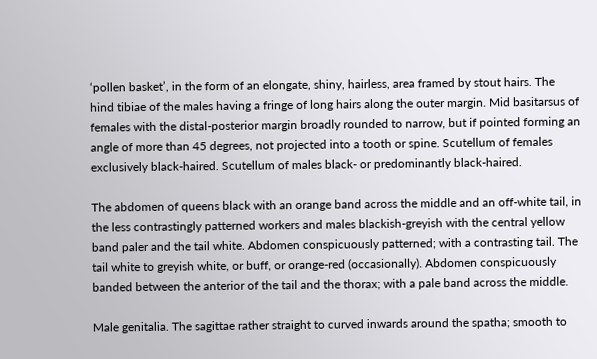‘pollen basket’, in the form of an elongate, shiny, hairless, area framed by stout hairs. The hind tibiae of the males having a fringe of long hairs along the outer margin. Mid basitarsus of females with the distal-posterior margin broadly rounded to narrow, but if pointed forming an angle of more than 45 degrees, not projected into a tooth or spine. Scutellum of females exclusively black-haired. Scutellum of males black- or predominantly black-haired.

The abdomen of queens black with an orange band across the middle and an off-white tail, in the less contrastingly patterned workers and males blackish-greyish with the central yellow band paler and the tail white. Abdomen conspicuously patterned; with a contrasting tail. The tail white to greyish white, or buff, or orange-red (occasionally). Abdomen conspicuously banded between the anterior of the tail and the thorax; with a pale band across the middle.

Male genitalia. The sagittae rather straight to curved inwards around the spatha; smooth to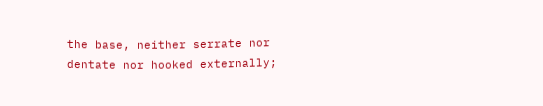the base, neither serrate nor dentate nor hooked externally;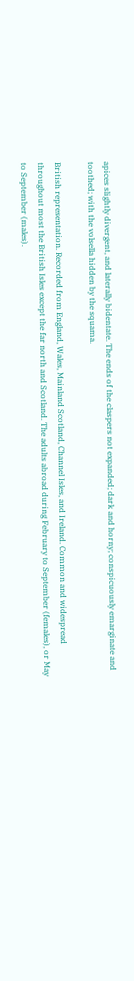apices slightly divergent, and laterally bidentate. The ends of the claspers not expanded; dark and horny; conspicuously emarginate and toothed; with the volsella hidden by the squama.

British representation. Recorded from England, Wales, Mainland Scotland, Channel Isles, and Ireland. Common and widespread throughout most the British Isles except the far north and Scotland. The adults abroad during February to September (females), or May to September (males).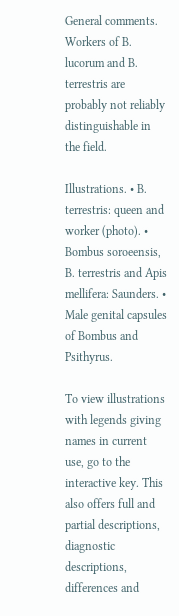General comments. Workers of B. lucorum and B. terrestris are probably not reliably distinguishable in the field.

Illustrations. • B. terrestris: queen and worker (photo). • Bombus soroeensis, B. terrestris and Apis mellifera: Saunders. • Male genital capsules of Bombus and Psithyrus.

To view illustrations with legends giving names in current use, go to the interactive key. This also offers full and partial descriptions, diagnostic descriptions, differences and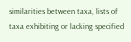similarities between taxa, lists of taxa exhibiting or lacking specified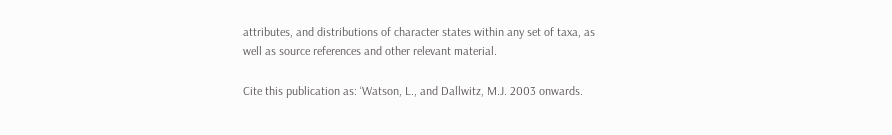attributes, and distributions of character states within any set of taxa, as well as source references and other relevant material.

Cite this publication as: ‘Watson, L., and Dallwitz, M.J. 2003 onwards.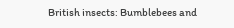British insects: Bumblebees and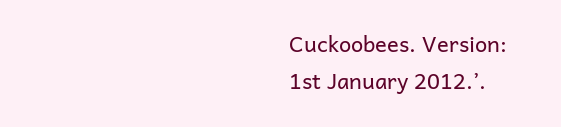Cuckoobees. Version: 1st January 2012.’.